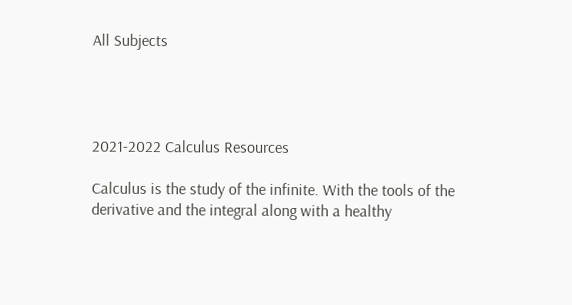All Subjects




2021-2022 Calculus Resources

Calculus is the study of the infinite. With the tools of the derivative and the integral along with a healthy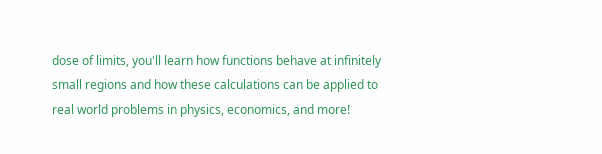dose of limits, you'll learn how functions behave at infinitely small regions and how these calculations can be applied to real world problems in physics, economics, and more!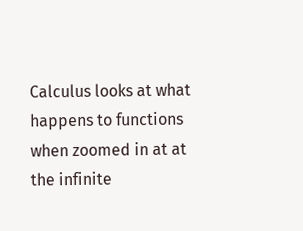Calculus looks at what happens to functions when zoomed in at at the infinite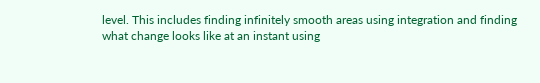level. This includes finding infinitely smooth areas using integration and finding what change looks like at an instant using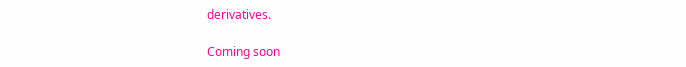derivatives.

Coming soon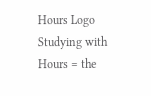Hours Logo
Studying with Hours = the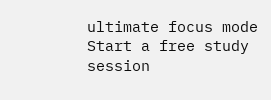ultimate focus mode
Start a free study session